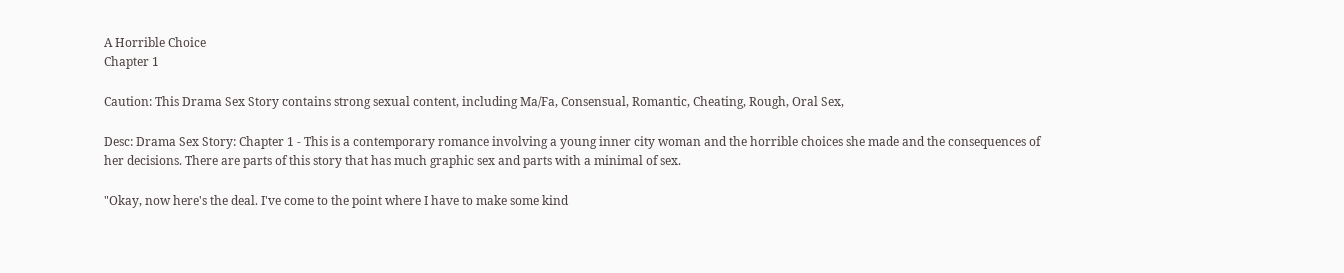A Horrible Choice
Chapter 1

Caution: This Drama Sex Story contains strong sexual content, including Ma/Fa, Consensual, Romantic, Cheating, Rough, Oral Sex,

Desc: Drama Sex Story: Chapter 1 - This is a contemporary romance involving a young inner city woman and the horrible choices she made and the consequences of her decisions. There are parts of this story that has much graphic sex and parts with a minimal of sex.

"Okay, now here's the deal. I've come to the point where I have to make some kind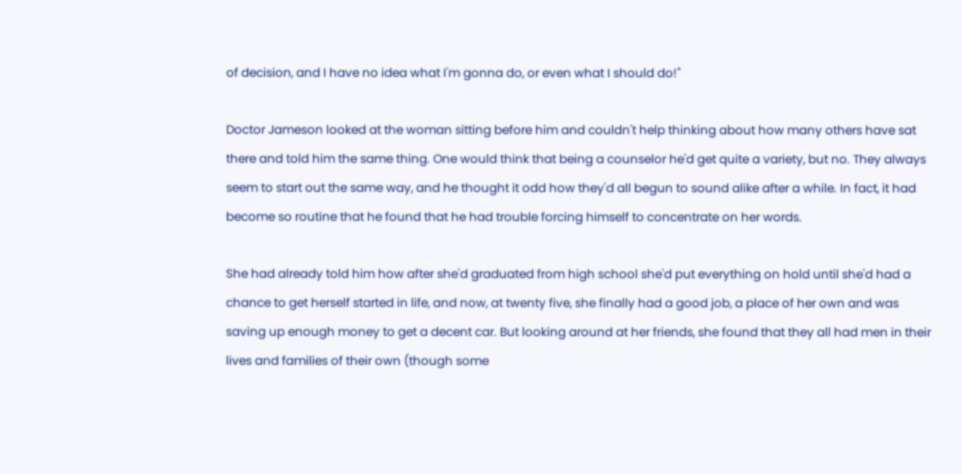of decision, and I have no idea what I'm gonna do, or even what I should do!"

Doctor Jameson looked at the woman sitting before him and couldn't help thinking about how many others have sat there and told him the same thing. One would think that being a counselor he'd get quite a variety, but no. They always seem to start out the same way, and he thought it odd how they'd all begun to sound alike after a while. In fact, it had become so routine that he found that he had trouble forcing himself to concentrate on her words.

She had already told him how after she'd graduated from high school she'd put everything on hold until she'd had a chance to get herself started in life, and now, at twenty five, she finally had a good job, a place of her own and was saving up enough money to get a decent car. But looking around at her friends, she found that they all had men in their lives and families of their own (though some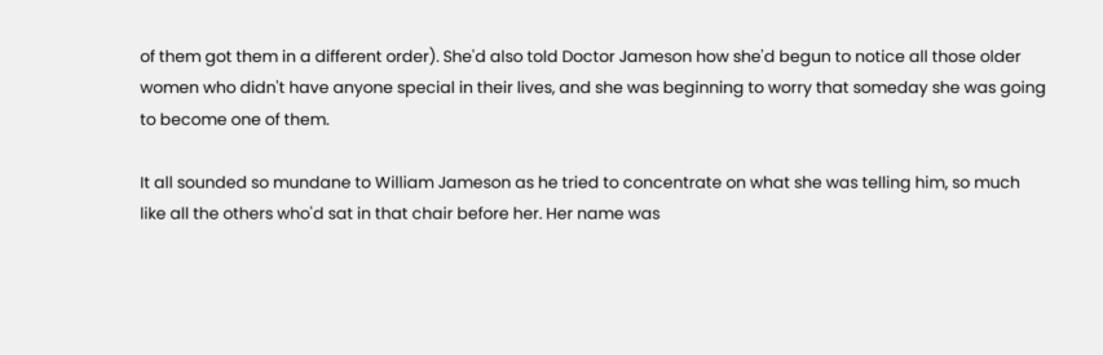of them got them in a different order). She'd also told Doctor Jameson how she'd begun to notice all those older women who didn't have anyone special in their lives, and she was beginning to worry that someday she was going to become one of them.

It all sounded so mundane to William Jameson as he tried to concentrate on what she was telling him, so much like all the others who'd sat in that chair before her. Her name was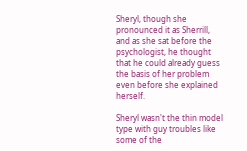Sheryl, though she pronounced it as Sherrill, and as she sat before the psychologist, he thought that he could already guess the basis of her problem even before she explained herself.

Sheryl wasn't the thin model type with guy troubles like some of the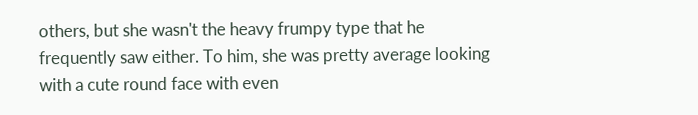others, but she wasn't the heavy frumpy type that he frequently saw either. To him, she was pretty average looking with a cute round face with even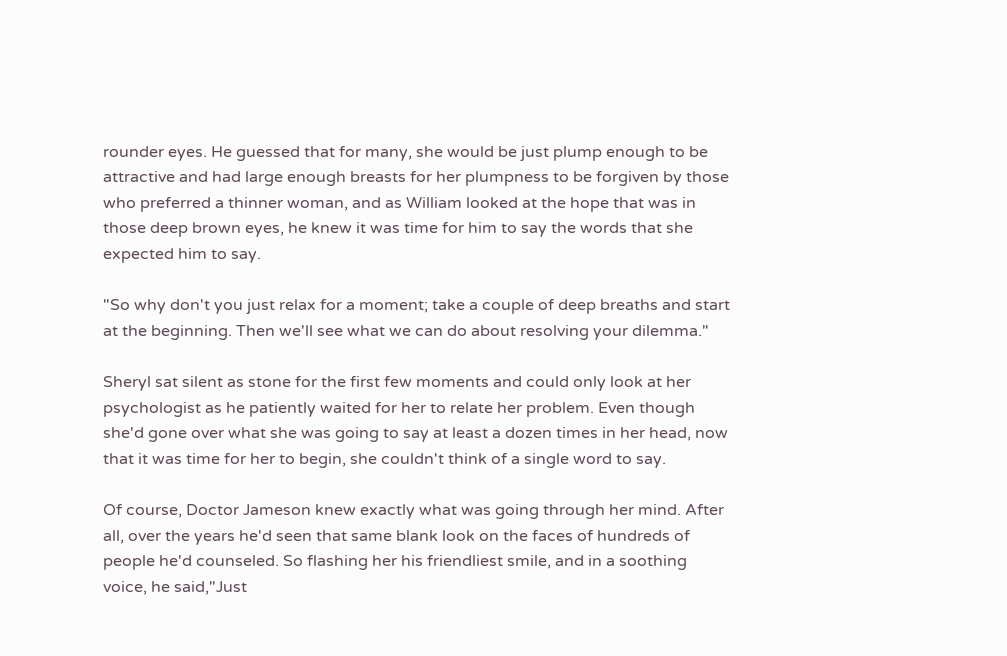rounder eyes. He guessed that for many, she would be just plump enough to be attractive and had large enough breasts for her plumpness to be forgiven by those who preferred a thinner woman, and as William looked at the hope that was in those deep brown eyes, he knew it was time for him to say the words that she expected him to say.

"So why don't you just relax for a moment; take a couple of deep breaths and start at the beginning. Then we'll see what we can do about resolving your dilemma."

Sheryl sat silent as stone for the first few moments and could only look at her psychologist as he patiently waited for her to relate her problem. Even though she'd gone over what she was going to say at least a dozen times in her head, now that it was time for her to begin, she couldn't think of a single word to say.

Of course, Doctor Jameson knew exactly what was going through her mind. After all, over the years he'd seen that same blank look on the faces of hundreds of people he'd counseled. So flashing her his friendliest smile, and in a soothing voice, he said,"Just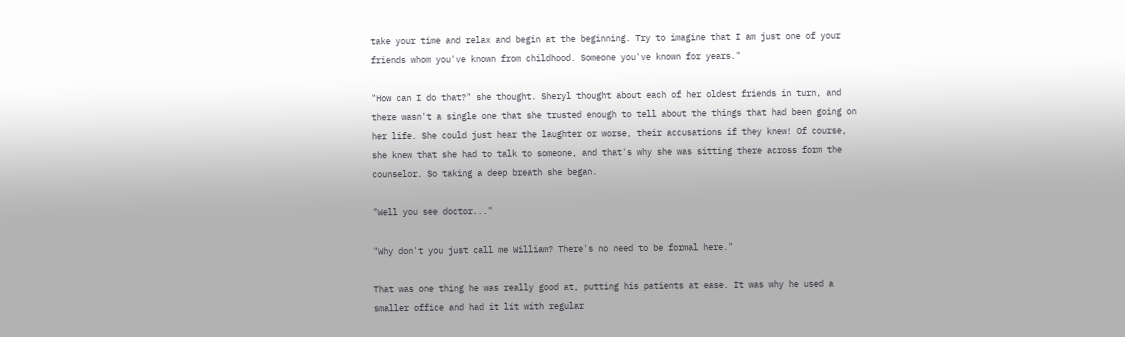take your time and relax and begin at the beginning. Try to imagine that I am just one of your friends whom you've known from childhood. Someone you've known for years."

"How can I do that?" she thought. Sheryl thought about each of her oldest friends in turn, and there wasn't a single one that she trusted enough to tell about the things that had been going on her life. She could just hear the laughter or worse, their accusations if they knew! Of course, she knew that she had to talk to someone, and that's why she was sitting there across form the counselor. So taking a deep breath she began.

"Well you see doctor..."

"Why don't you just call me William? There's no need to be formal here."

That was one thing he was really good at, putting his patients at ease. It was why he used a smaller office and had it lit with regular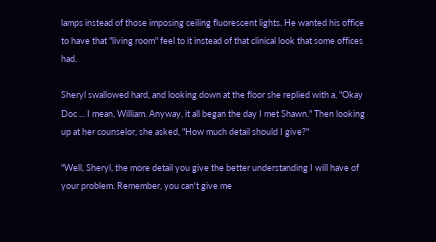lamps instead of those imposing ceiling fluorescent lights. He wanted his office to have that "living room" feel to it instead of that clinical look that some offices had.

Sheryl swallowed hard, and looking down at the floor she replied with a, "Okay Doc ... I mean, William. Anyway, it all began the day I met Shawn." Then looking up at her counselor, she asked, "How much detail should I give?"

"Well, Sheryl, the more detail you give the better understanding I will have of your problem. Remember, you can't give me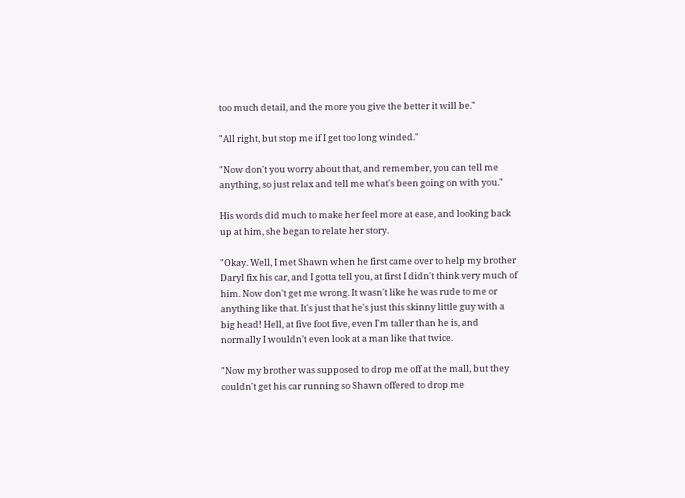too much detail, and the more you give the better it will be."

"All right, but stop me if I get too long winded."

"Now don't you worry about that, and remember, you can tell me anything, so just relax and tell me what's been going on with you."

His words did much to make her feel more at ease, and looking back up at him, she began to relate her story.

"Okay. Well, I met Shawn when he first came over to help my brother Daryl fix his car, and I gotta tell you, at first I didn't think very much of him. Now don't get me wrong. It wasn't like he was rude to me or anything like that. It's just that he's just this skinny little guy with a big head! Hell, at five foot five, even I'm taller than he is, and normally I wouldn't even look at a man like that twice.

"Now my brother was supposed to drop me off at the mall, but they couldn't get his car running so Shawn offered to drop me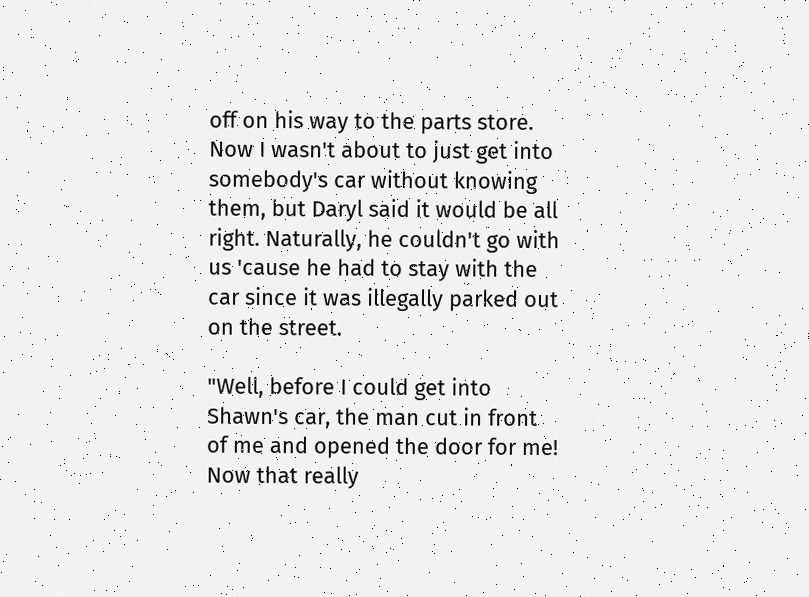off on his way to the parts store. Now I wasn't about to just get into somebody's car without knowing them, but Daryl said it would be all right. Naturally, he couldn't go with us 'cause he had to stay with the car since it was illegally parked out on the street.

"Well, before I could get into Shawn's car, the man cut in front of me and opened the door for me! Now that really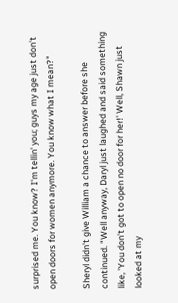surprised me. You know? I'm tellin' you; guys my age just don't open doors for women anymore. You know what I mean?"

Sheryl didn't give William a chance to answer before she continued. "Well anyway, Daryl just laughed and said something like, 'You don't got to open no door for her!' Well, Shawn just looked at my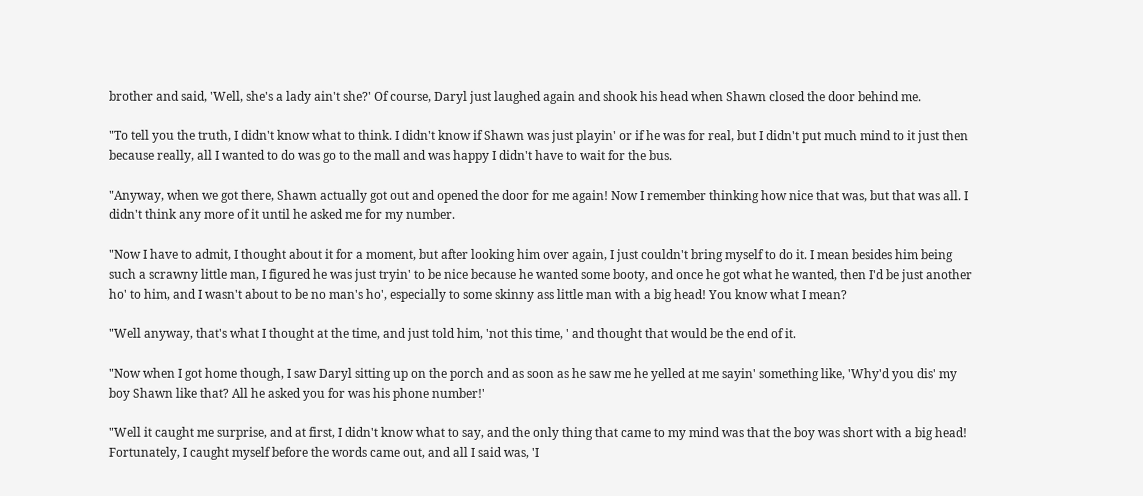brother and said, 'Well, she's a lady ain't she?' Of course, Daryl just laughed again and shook his head when Shawn closed the door behind me.

"To tell you the truth, I didn't know what to think. I didn't know if Shawn was just playin' or if he was for real, but I didn't put much mind to it just then because really, all I wanted to do was go to the mall and was happy I didn't have to wait for the bus.

"Anyway, when we got there, Shawn actually got out and opened the door for me again! Now I remember thinking how nice that was, but that was all. I didn't think any more of it until he asked me for my number.

"Now I have to admit, I thought about it for a moment, but after looking him over again, I just couldn't bring myself to do it. I mean besides him being such a scrawny little man, I figured he was just tryin' to be nice because he wanted some booty, and once he got what he wanted, then I'd be just another ho' to him, and I wasn't about to be no man's ho', especially to some skinny ass little man with a big head! You know what I mean?

"Well anyway, that's what I thought at the time, and just told him, 'not this time, ' and thought that would be the end of it.

"Now when I got home though, I saw Daryl sitting up on the porch and as soon as he saw me he yelled at me sayin' something like, 'Why'd you dis' my boy Shawn like that? All he asked you for was his phone number!'

"Well it caught me surprise, and at first, I didn't know what to say, and the only thing that came to my mind was that the boy was short with a big head! Fortunately, I caught myself before the words came out, and all I said was, 'I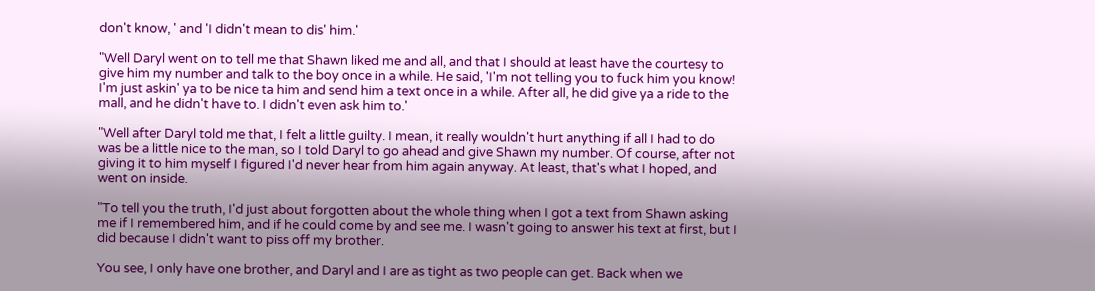don't know, ' and 'I didn't mean to dis' him.'

"Well Daryl went on to tell me that Shawn liked me and all, and that I should at least have the courtesy to give him my number and talk to the boy once in a while. He said, 'I'm not telling you to fuck him you know! I'm just askin' ya to be nice ta him and send him a text once in a while. After all, he did give ya a ride to the mall, and he didn't have to. I didn't even ask him to.'

"Well after Daryl told me that, I felt a little guilty. I mean, it really wouldn't hurt anything if all I had to do was be a little nice to the man, so I told Daryl to go ahead and give Shawn my number. Of course, after not giving it to him myself I figured I'd never hear from him again anyway. At least, that's what I hoped, and went on inside.

"To tell you the truth, I'd just about forgotten about the whole thing when I got a text from Shawn asking me if I remembered him, and if he could come by and see me. I wasn't going to answer his text at first, but I did because I didn't want to piss off my brother.

You see, I only have one brother, and Daryl and I are as tight as two people can get. Back when we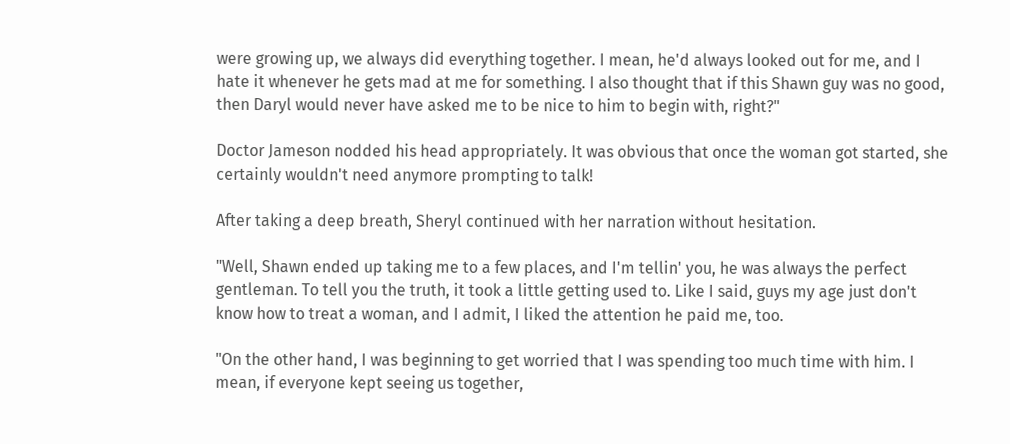were growing up, we always did everything together. I mean, he'd always looked out for me, and I hate it whenever he gets mad at me for something. I also thought that if this Shawn guy was no good, then Daryl would never have asked me to be nice to him to begin with, right?"

Doctor Jameson nodded his head appropriately. It was obvious that once the woman got started, she certainly wouldn't need anymore prompting to talk!

After taking a deep breath, Sheryl continued with her narration without hesitation.

"Well, Shawn ended up taking me to a few places, and I'm tellin' you, he was always the perfect gentleman. To tell you the truth, it took a little getting used to. Like I said, guys my age just don't know how to treat a woman, and I admit, I liked the attention he paid me, too.

"On the other hand, I was beginning to get worried that I was spending too much time with him. I mean, if everyone kept seeing us together,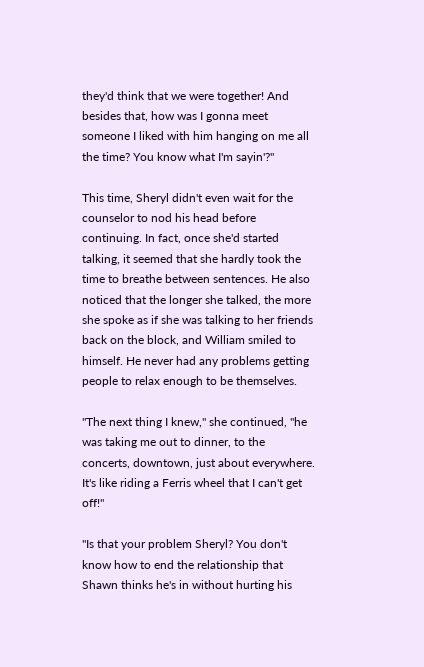they'd think that we were together! And besides that, how was I gonna meet someone I liked with him hanging on me all the time? You know what I'm sayin'?"

This time, Sheryl didn't even wait for the counselor to nod his head before continuing. In fact, once she'd started talking, it seemed that she hardly took the time to breathe between sentences. He also noticed that the longer she talked, the more she spoke as if she was talking to her friends back on the block, and William smiled to himself. He never had any problems getting people to relax enough to be themselves.

"The next thing I knew," she continued, "he was taking me out to dinner, to the concerts, downtown, just about everywhere. It's like riding a Ferris wheel that I can't get off!"

"Is that your problem Sheryl? You don't know how to end the relationship that Shawn thinks he's in without hurting his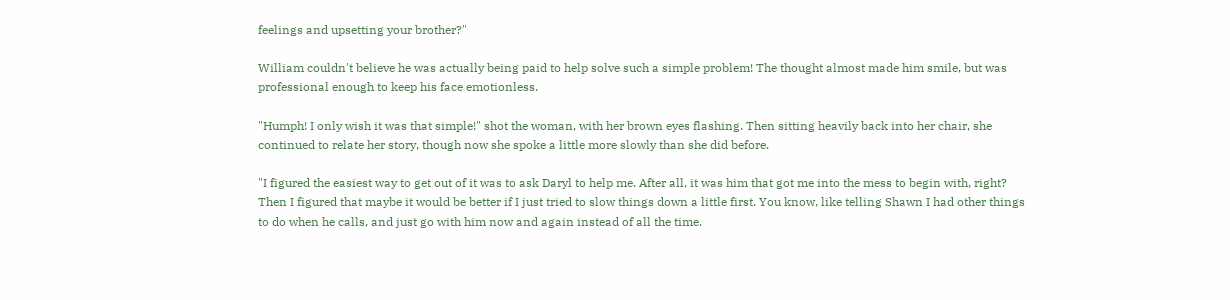feelings and upsetting your brother?"

William couldn't believe he was actually being paid to help solve such a simple problem! The thought almost made him smile, but was professional enough to keep his face emotionless.

"Humph! I only wish it was that simple!" shot the woman, with her brown eyes flashing. Then sitting heavily back into her chair, she continued to relate her story, though now she spoke a little more slowly than she did before.

"I figured the easiest way to get out of it was to ask Daryl to help me. After all, it was him that got me into the mess to begin with, right? Then I figured that maybe it would be better if I just tried to slow things down a little first. You know, like telling Shawn I had other things to do when he calls, and just go with him now and again instead of all the time.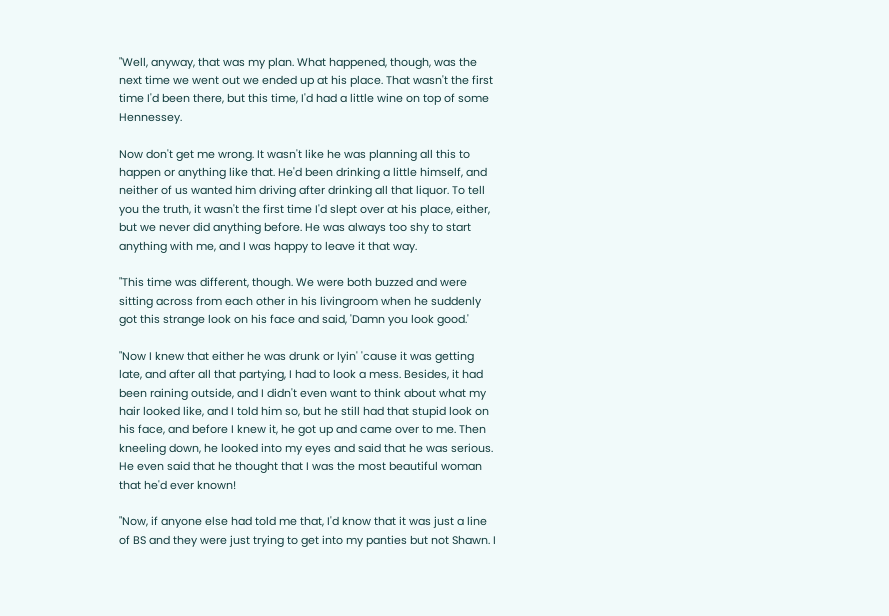"Well, anyway, that was my plan. What happened, though, was the next time we went out we ended up at his place. That wasn't the first time I'd been there, but this time, I'd had a little wine on top of some Hennessey.

Now don't get me wrong. It wasn't like he was planning all this to happen or anything like that. He'd been drinking a little himself, and neither of us wanted him driving after drinking all that liquor. To tell you the truth, it wasn't the first time I'd slept over at his place, either, but we never did anything before. He was always too shy to start anything with me, and I was happy to leave it that way.

"This time was different, though. We were both buzzed and were sitting across from each other in his livingroom when he suddenly got this strange look on his face and said, 'Damn you look good.'

"Now I knew that either he was drunk or lyin' 'cause it was getting late, and after all that partying, I had to look a mess. Besides, it had been raining outside, and I didn't even want to think about what my hair looked like, and I told him so, but he still had that stupid look on his face, and before I knew it, he got up and came over to me. Then kneeling down, he looked into my eyes and said that he was serious. He even said that he thought that I was the most beautiful woman that he'd ever known!

"Now, if anyone else had told me that, I'd know that it was just a line of BS and they were just trying to get into my panties but not Shawn. I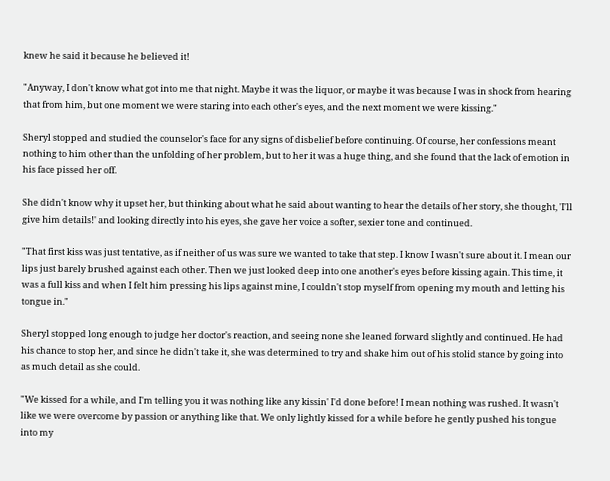knew he said it because he believed it!

"Anyway, I don't know what got into me that night. Maybe it was the liquor, or maybe it was because I was in shock from hearing that from him, but one moment we were staring into each other's eyes, and the next moment we were kissing."

Sheryl stopped and studied the counselor's face for any signs of disbelief before continuing. Of course, her confessions meant nothing to him other than the unfolding of her problem, but to her it was a huge thing, and she found that the lack of emotion in his face pissed her off.

She didn't know why it upset her, but thinking about what he said about wanting to hear the details of her story, she thought, 'I'll give him details!' and looking directly into his eyes, she gave her voice a softer, sexier tone and continued.

"That first kiss was just tentative, as if neither of us was sure we wanted to take that step. I know I wasn't sure about it. I mean our lips just barely brushed against each other. Then we just looked deep into one another's eyes before kissing again. This time, it was a full kiss and when I felt him pressing his lips against mine, I couldn't stop myself from opening my mouth and letting his tongue in."

Sheryl stopped long enough to judge her doctor's reaction, and seeing none she leaned forward slightly and continued. He had his chance to stop her, and since he didn't take it, she was determined to try and shake him out of his stolid stance by going into as much detail as she could.

"We kissed for a while, and I'm telling you it was nothing like any kissin' I'd done before! I mean nothing was rushed. It wasn't like we were overcome by passion or anything like that. We only lightly kissed for a while before he gently pushed his tongue into my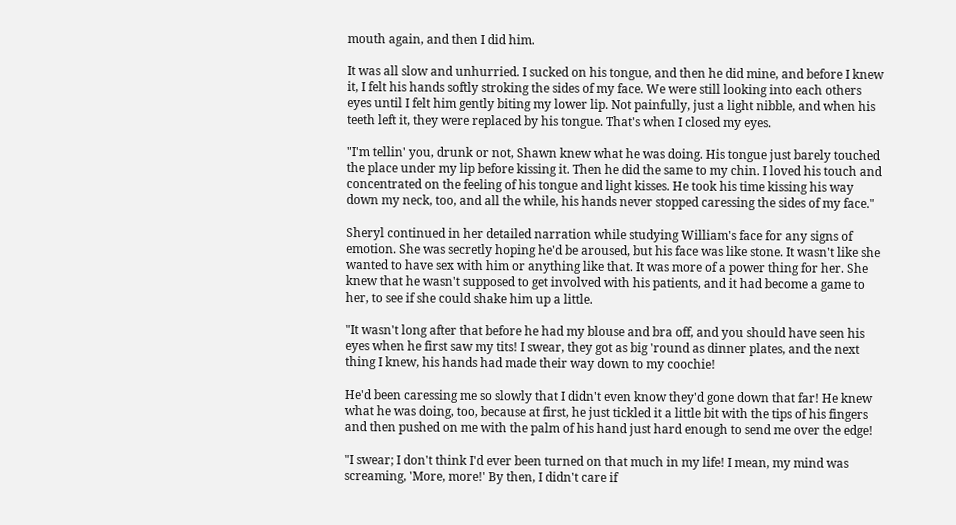mouth again, and then I did him.

It was all slow and unhurried. I sucked on his tongue, and then he did mine, and before I knew it, I felt his hands softly stroking the sides of my face. We were still looking into each others eyes until I felt him gently biting my lower lip. Not painfully, just a light nibble, and when his teeth left it, they were replaced by his tongue. That's when I closed my eyes.

"I'm tellin' you, drunk or not, Shawn knew what he was doing. His tongue just barely touched the place under my lip before kissing it. Then he did the same to my chin. I loved his touch and concentrated on the feeling of his tongue and light kisses. He took his time kissing his way down my neck, too, and all the while, his hands never stopped caressing the sides of my face."

Sheryl continued in her detailed narration while studying William's face for any signs of emotion. She was secretly hoping he'd be aroused, but his face was like stone. It wasn't like she wanted to have sex with him or anything like that. It was more of a power thing for her. She knew that he wasn't supposed to get involved with his patients, and it had become a game to her, to see if she could shake him up a little.

"It wasn't long after that before he had my blouse and bra off, and you should have seen his eyes when he first saw my tits! I swear, they got as big 'round as dinner plates, and the next thing I knew, his hands had made their way down to my coochie!

He'd been caressing me so slowly that I didn't even know they'd gone down that far! He knew what he was doing, too, because at first, he just tickled it a little bit with the tips of his fingers and then pushed on me with the palm of his hand just hard enough to send me over the edge!

"I swear; I don't think I'd ever been turned on that much in my life! I mean, my mind was screaming, 'More, more!' By then, I didn't care if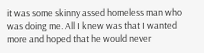it was some skinny assed homeless man who was doing me. All I knew was that I wanted more and hoped that he would never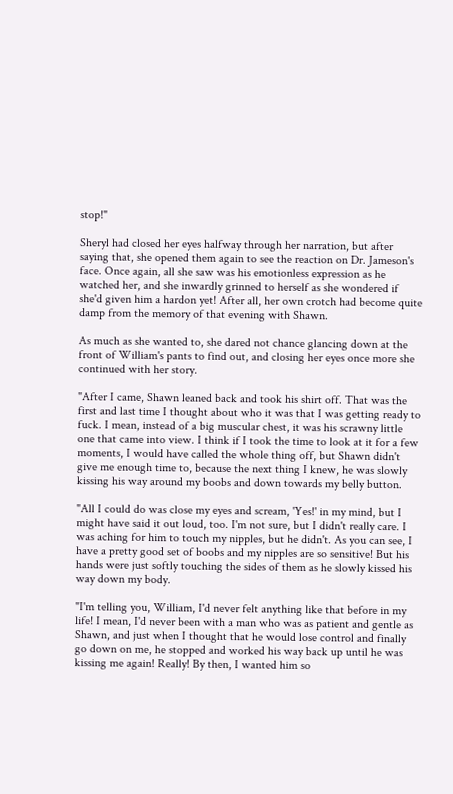stop!"

Sheryl had closed her eyes halfway through her narration, but after saying that, she opened them again to see the reaction on Dr. Jameson's face. Once again, all she saw was his emotionless expression as he watched her, and she inwardly grinned to herself as she wondered if she'd given him a hardon yet! After all, her own crotch had become quite damp from the memory of that evening with Shawn.

As much as she wanted to, she dared not chance glancing down at the front of William's pants to find out, and closing her eyes once more she continued with her story.

"After I came, Shawn leaned back and took his shirt off. That was the first and last time I thought about who it was that I was getting ready to fuck. I mean, instead of a big muscular chest, it was his scrawny little one that came into view. I think if I took the time to look at it for a few moments, I would have called the whole thing off, but Shawn didn't give me enough time to, because the next thing I knew, he was slowly kissing his way around my boobs and down towards my belly button.

"All I could do was close my eyes and scream, 'Yes!' in my mind, but I might have said it out loud, too. I'm not sure, but I didn't really care. I was aching for him to touch my nipples, but he didn't. As you can see, I have a pretty good set of boobs and my nipples are so sensitive! But his hands were just softly touching the sides of them as he slowly kissed his way down my body.

"I'm telling you, William, I'd never felt anything like that before in my life! I mean, I'd never been with a man who was as patient and gentle as Shawn, and just when I thought that he would lose control and finally go down on me, he stopped and worked his way back up until he was kissing me again! Really! By then, I wanted him so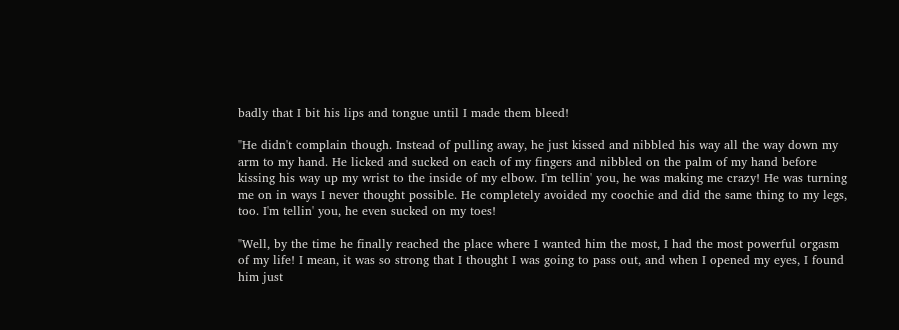badly that I bit his lips and tongue until I made them bleed!

"He didn't complain though. Instead of pulling away, he just kissed and nibbled his way all the way down my arm to my hand. He licked and sucked on each of my fingers and nibbled on the palm of my hand before kissing his way up my wrist to the inside of my elbow. I'm tellin' you, he was making me crazy! He was turning me on in ways I never thought possible. He completely avoided my coochie and did the same thing to my legs, too. I'm tellin' you, he even sucked on my toes!

"Well, by the time he finally reached the place where I wanted him the most, I had the most powerful orgasm of my life! I mean, it was so strong that I thought I was going to pass out, and when I opened my eyes, I found him just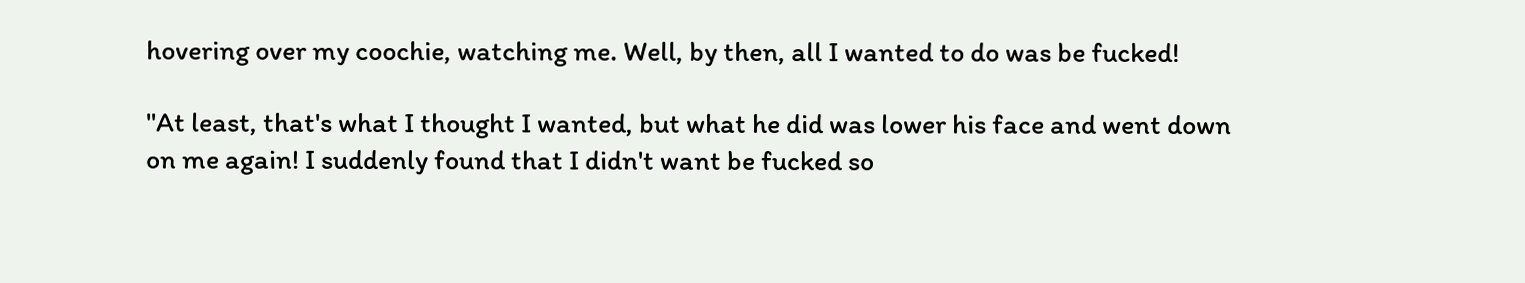hovering over my coochie, watching me. Well, by then, all I wanted to do was be fucked!

"At least, that's what I thought I wanted, but what he did was lower his face and went down on me again! I suddenly found that I didn't want be fucked so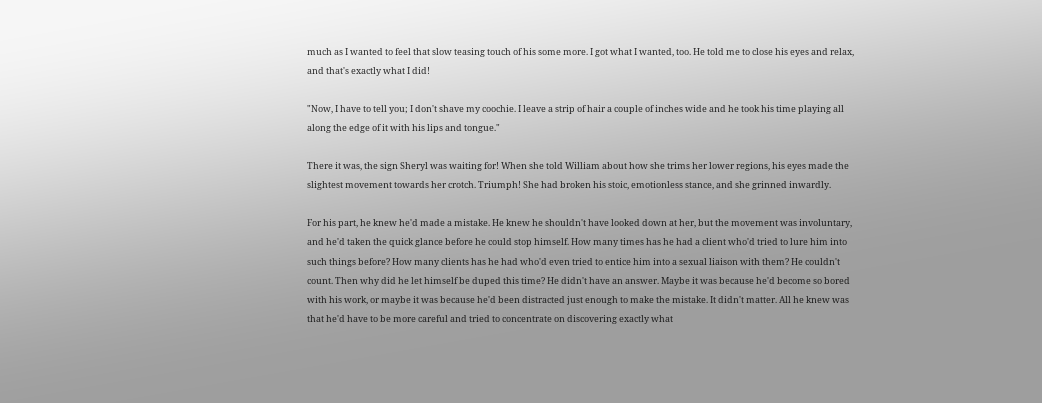much as I wanted to feel that slow teasing touch of his some more. I got what I wanted, too. He told me to close his eyes and relax, and that's exactly what I did!

"Now, I have to tell you; I don't shave my coochie. I leave a strip of hair a couple of inches wide and he took his time playing all along the edge of it with his lips and tongue."

There it was, the sign Sheryl was waiting for! When she told William about how she trims her lower regions, his eyes made the slightest movement towards her crotch. Triumph! She had broken his stoic, emotionless stance, and she grinned inwardly.

For his part, he knew he'd made a mistake. He knew he shouldn't have looked down at her, but the movement was involuntary, and he'd taken the quick glance before he could stop himself. How many times has he had a client who'd tried to lure him into such things before? How many clients has he had who'd even tried to entice him into a sexual liaison with them? He couldn't count. Then why did he let himself be duped this time? He didn't have an answer. Maybe it was because he'd become so bored with his work, or maybe it was because he'd been distracted just enough to make the mistake. It didn't matter. All he knew was that he'd have to be more careful and tried to concentrate on discovering exactly what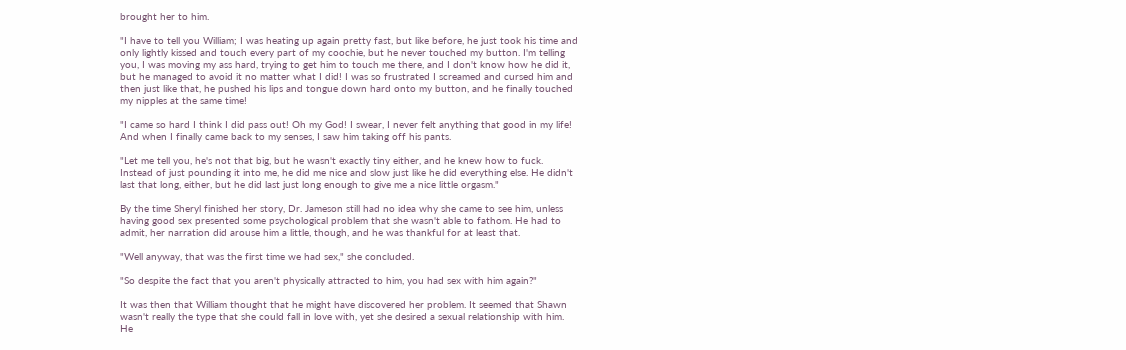brought her to him.

"I have to tell you William; I was heating up again pretty fast, but like before, he just took his time and only lightly kissed and touch every part of my coochie, but he never touched my button. I'm telling you, I was moving my ass hard, trying to get him to touch me there, and I don't know how he did it, but he managed to avoid it no matter what I did! I was so frustrated I screamed and cursed him and then just like that, he pushed his lips and tongue down hard onto my button, and he finally touched my nipples at the same time!

"I came so hard I think I did pass out! Oh my God! I swear, I never felt anything that good in my life! And when I finally came back to my senses, I saw him taking off his pants.

"Let me tell you, he's not that big, but he wasn't exactly tiny either, and he knew how to fuck. Instead of just pounding it into me, he did me nice and slow just like he did everything else. He didn't last that long, either, but he did last just long enough to give me a nice little orgasm."

By the time Sheryl finished her story, Dr. Jameson still had no idea why she came to see him, unless having good sex presented some psychological problem that she wasn't able to fathom. He had to admit, her narration did arouse him a little, though, and he was thankful for at least that.

"Well anyway, that was the first time we had sex," she concluded.

"So despite the fact that you aren't physically attracted to him, you had sex with him again?"

It was then that William thought that he might have discovered her problem. It seemed that Shawn wasn't really the type that she could fall in love with, yet she desired a sexual relationship with him. He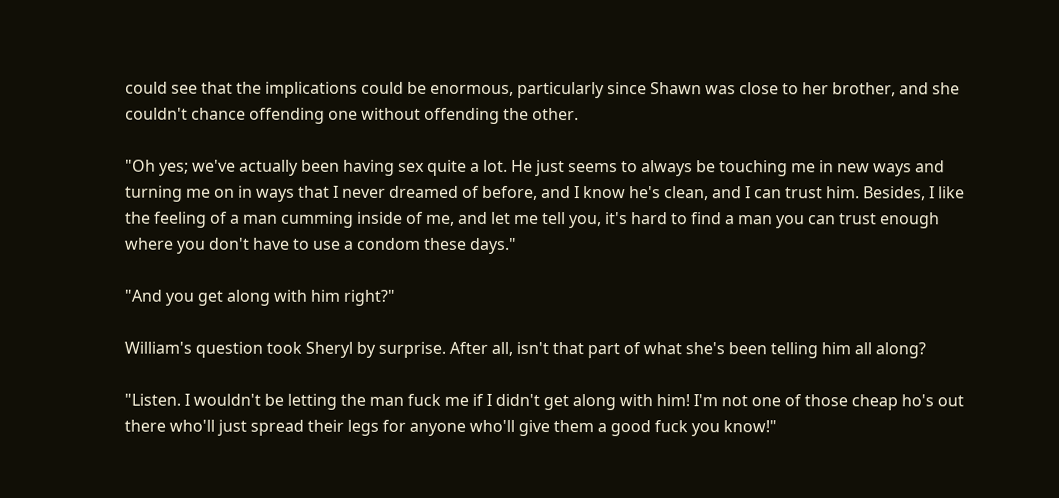could see that the implications could be enormous, particularly since Shawn was close to her brother, and she couldn't chance offending one without offending the other.

"Oh yes; we've actually been having sex quite a lot. He just seems to always be touching me in new ways and turning me on in ways that I never dreamed of before, and I know he's clean, and I can trust him. Besides, I like the feeling of a man cumming inside of me, and let me tell you, it's hard to find a man you can trust enough where you don't have to use a condom these days."

"And you get along with him right?"

William's question took Sheryl by surprise. After all, isn't that part of what she's been telling him all along?

"Listen. I wouldn't be letting the man fuck me if I didn't get along with him! I'm not one of those cheap ho's out there who'll just spread their legs for anyone who'll give them a good fuck you know!"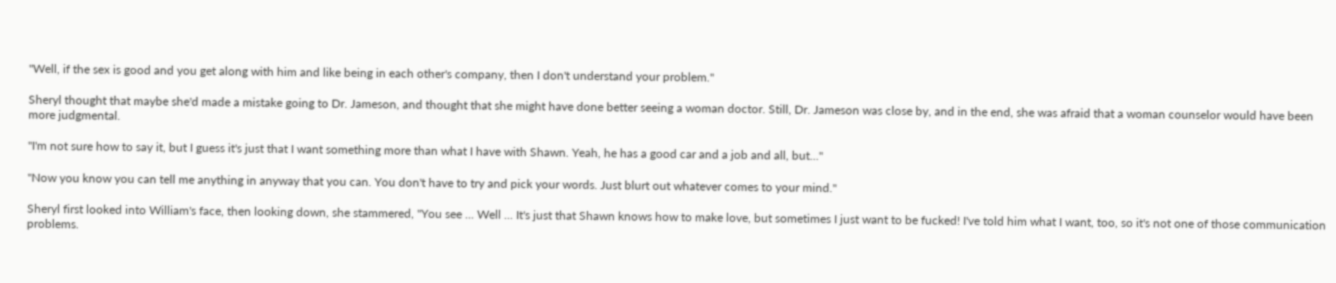"Well, if the sex is good and you get along with him and like being in each other's company, then I don't understand your problem."

Sheryl thought that maybe she'd made a mistake going to Dr. Jameson, and thought that she might have done better seeing a woman doctor. Still, Dr. Jameson was close by, and in the end, she was afraid that a woman counselor would have been more judgmental.

"I'm not sure how to say it, but I guess it's just that I want something more than what I have with Shawn. Yeah, he has a good car and a job and all, but..."

"Now you know you can tell me anything in anyway that you can. You don't have to try and pick your words. Just blurt out whatever comes to your mind."

Sheryl first looked into William's face, then looking down, she stammered, "You see ... Well ... It's just that Shawn knows how to make love, but sometimes I just want to be fucked! I've told him what I want, too, so it's not one of those communication problems.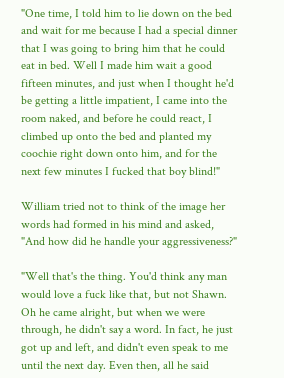"One time, I told him to lie down on the bed and wait for me because I had a special dinner that I was going to bring him that he could eat in bed. Well I made him wait a good fifteen minutes, and just when I thought he'd be getting a little impatient, I came into the room naked, and before he could react, I climbed up onto the bed and planted my coochie right down onto him, and for the next few minutes I fucked that boy blind!"

William tried not to think of the image her words had formed in his mind and asked, "And how did he handle your aggressiveness?"

"Well that's the thing. You'd think any man would love a fuck like that, but not Shawn. Oh he came alright, but when we were through, he didn't say a word. In fact, he just got up and left, and didn't even speak to me until the next day. Even then, all he said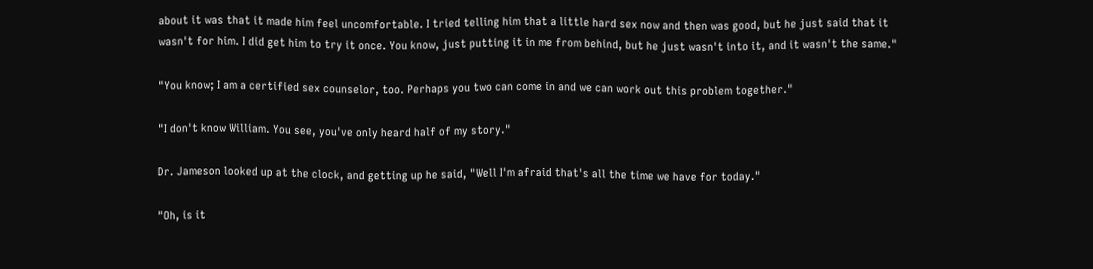about it was that it made him feel uncomfortable. I tried telling him that a little hard sex now and then was good, but he just said that it wasn't for him. I did get him to try it once. You know, just putting it in me from behind, but he just wasn't into it, and it wasn't the same."

"You know; I am a certified sex counselor, too. Perhaps you two can come in and we can work out this problem together."

"I don't know William. You see, you've only heard half of my story."

Dr. Jameson looked up at the clock, and getting up he said, "Well I'm afraid that's all the time we have for today."

"Oh, is it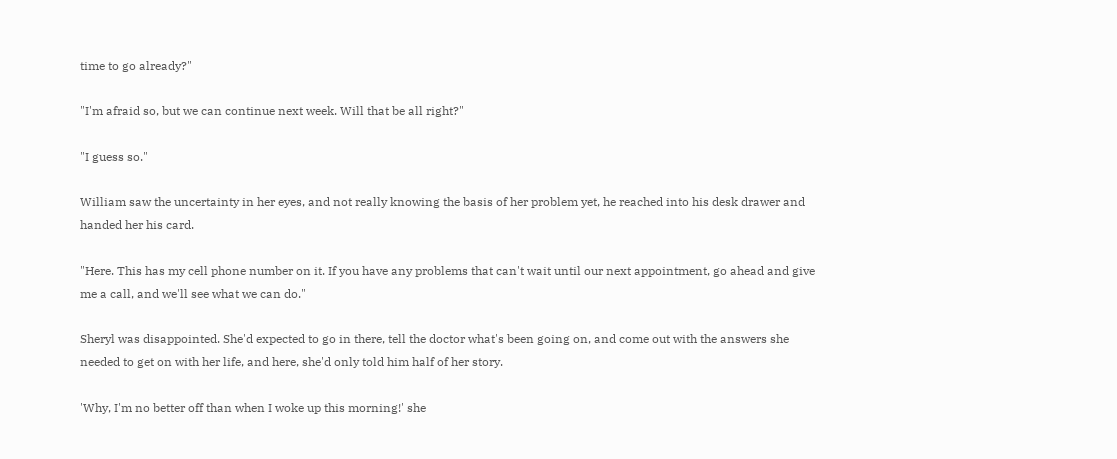time to go already?"

"I'm afraid so, but we can continue next week. Will that be all right?"

"I guess so."

William saw the uncertainty in her eyes, and not really knowing the basis of her problem yet, he reached into his desk drawer and handed her his card.

"Here. This has my cell phone number on it. If you have any problems that can't wait until our next appointment, go ahead and give me a call, and we'll see what we can do."

Sheryl was disappointed. She'd expected to go in there, tell the doctor what's been going on, and come out with the answers she needed to get on with her life, and here, she'd only told him half of her story.

'Why, I'm no better off than when I woke up this morning!' she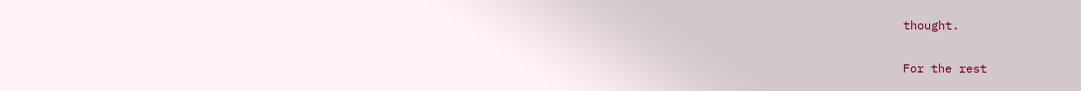thought.

For the rest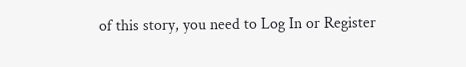of this story, you need to Log In or Register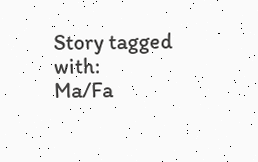Story tagged with:
Ma/Fa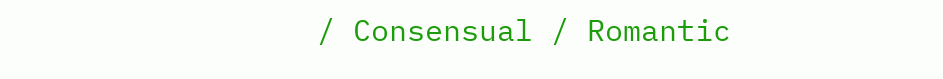/ Consensual / Romantic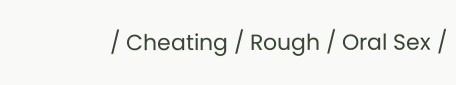/ Cheating / Rough / Oral Sex /